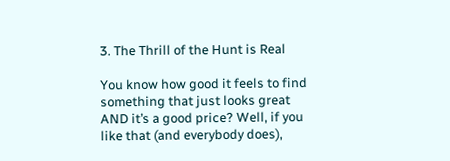3. The Thrill of the Hunt is Real

You know how good it feels to find something that just looks great AND it’s a good price? Well, if you like that (and everybody does),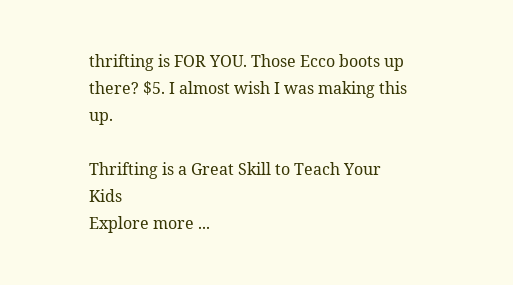thrifting is FOR YOU. Those Ecco boots up there? $5. I almost wish I was making this up.

Thrifting is a Great Skill to Teach Your Kids
Explore more ...